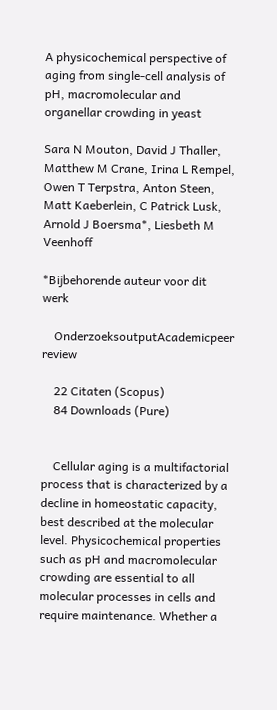A physicochemical perspective of aging from single-cell analysis of pH, macromolecular and organellar crowding in yeast

Sara N Mouton, David J Thaller, Matthew M Crane, Irina L Rempel, Owen T Terpstra, Anton Steen, Matt Kaeberlein, C Patrick Lusk, Arnold J Boersma*, Liesbeth M Veenhoff

*Bijbehorende auteur voor dit werk

    OnderzoeksoutputAcademicpeer review

    22 Citaten (Scopus)
    84 Downloads (Pure)


    Cellular aging is a multifactorial process that is characterized by a decline in homeostatic capacity, best described at the molecular level. Physicochemical properties such as pH and macromolecular crowding are essential to all molecular processes in cells and require maintenance. Whether a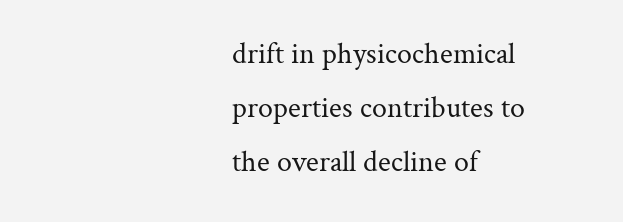drift in physicochemical properties contributes to the overall decline of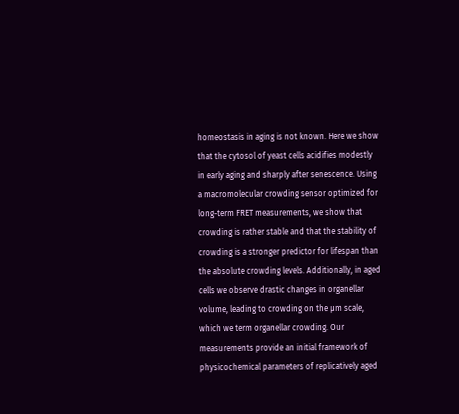homeostasis in aging is not known. Here we show that the cytosol of yeast cells acidifies modestly in early aging and sharply after senescence. Using a macromolecular crowding sensor optimized for long-term FRET measurements, we show that crowding is rather stable and that the stability of crowding is a stronger predictor for lifespan than the absolute crowding levels. Additionally, in aged cells we observe drastic changes in organellar volume, leading to crowding on the µm scale, which we term organellar crowding. Our measurements provide an initial framework of physicochemical parameters of replicatively aged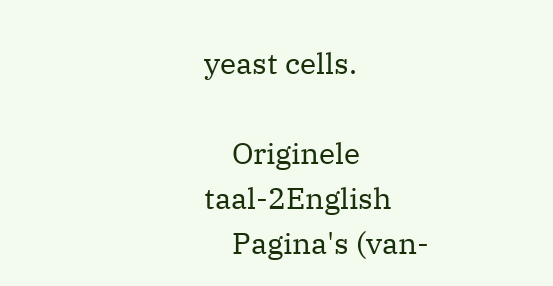yeast cells.

    Originele taal-2English
    Pagina's (van-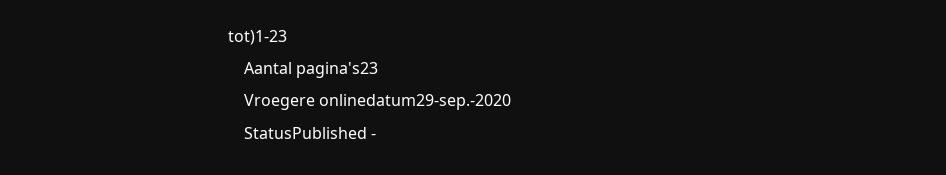tot)1-23
    Aantal pagina's23
    Vroegere onlinedatum29-sep.-2020
    StatusPublished -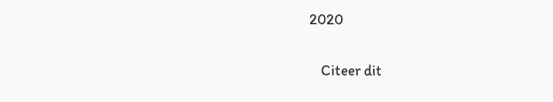2020

    Citeer dit